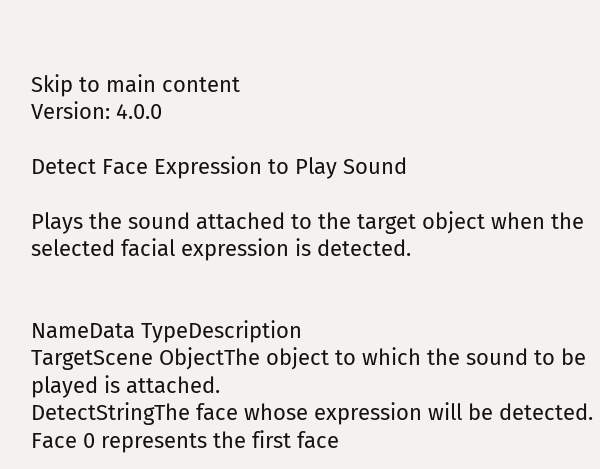Skip to main content
Version: 4.0.0

Detect Face Expression to Play Sound

Plays the sound attached to the target object when the selected facial expression is detected.


NameData TypeDescription
TargetScene ObjectThe object to which the sound to be played is attached.
DetectStringThe face whose expression will be detected. Face 0 represents the first face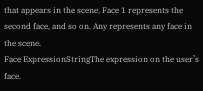that appears in the scene, Face 1 represents the second face, and so on. Any represents any face in the scene.
Face ExpressionStringThe expression on the user’s face.